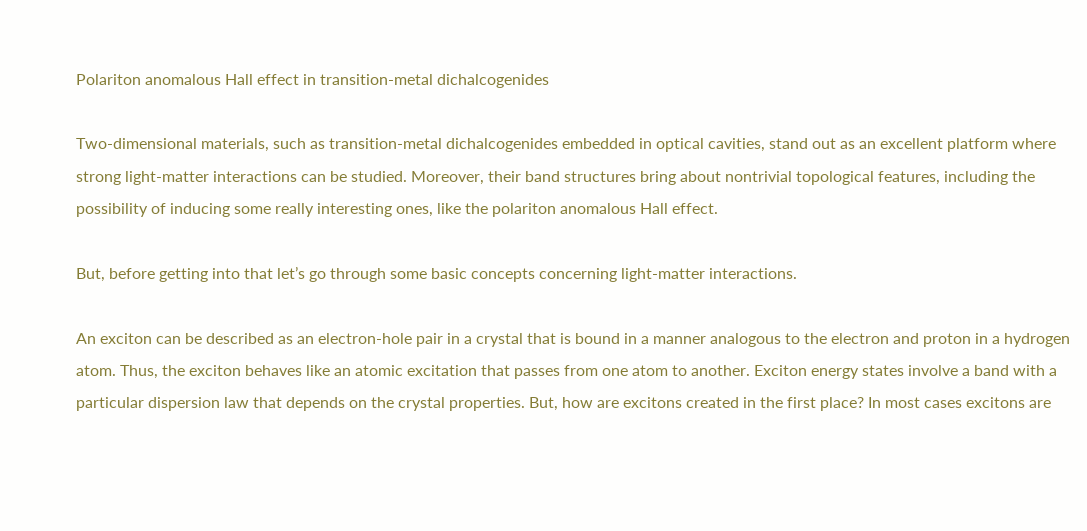Polariton anomalous Hall effect in transition-metal dichalcogenides

Two-dimensional materials, such as transition-metal dichalcogenides embedded in optical cavities, stand out as an excellent platform where strong light-matter interactions can be studied. Moreover, their band structures bring about nontrivial topological features, including the possibility of inducing some really interesting ones, like the polariton anomalous Hall effect.

But, before getting into that let’s go through some basic concepts concerning light-matter interactions.

An exciton can be described as an electron-hole pair in a crystal that is bound in a manner analogous to the electron and proton in a hydrogen atom. Thus, the exciton behaves like an atomic excitation that passes from one atom to another. Exciton energy states involve a band with a particular dispersion law that depends on the crystal properties. But, how are excitons created in the first place? In most cases excitons are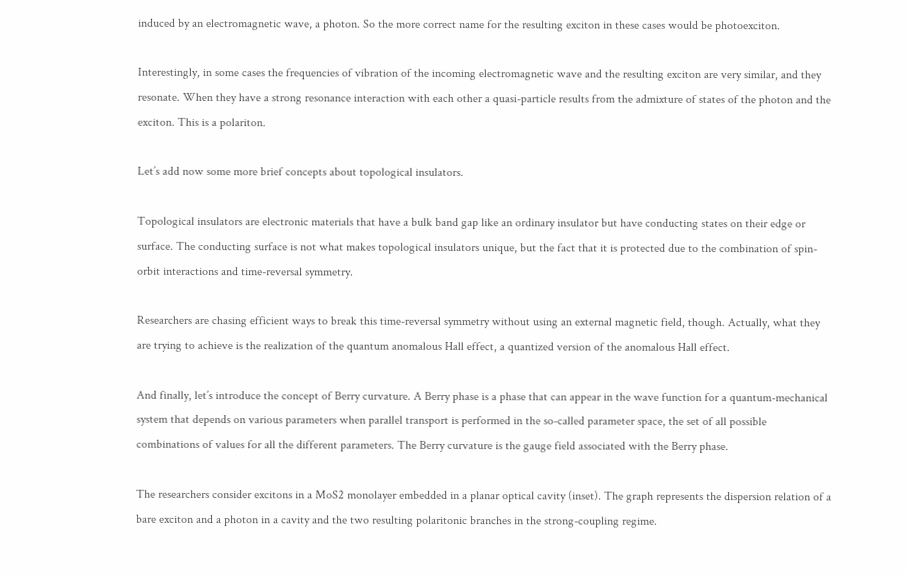induced by an electromagnetic wave, a photon. So the more correct name for the resulting exciton in these cases would be photoexciton.

Interestingly, in some cases the frequencies of vibration of the incoming electromagnetic wave and the resulting exciton are very similar, and they resonate. When they have a strong resonance interaction with each other a quasi-particle results from the admixture of states of the photon and the exciton. This is a polariton.

Let’s add now some more brief concepts about topological insulators.

Topological insulators are electronic materials that have a bulk band gap like an ordinary insulator but have conducting states on their edge or surface. The conducting surface is not what makes topological insulators unique, but the fact that it is protected due to the combination of spin-orbit interactions and time-reversal symmetry.

Researchers are chasing efficient ways to break this time-reversal symmetry without using an external magnetic field, though. Actually, what they are trying to achieve is the realization of the quantum anomalous Hall effect, a quantized version of the anomalous Hall effect.

And finally, let’s introduce the concept of Berry curvature. A Berry phase is a phase that can appear in the wave function for a quantum-mechanical system that depends on various parameters when parallel transport is performed in the so-called parameter space, the set of all possible combinations of values for all the different parameters. The Berry curvature is the gauge field associated with the Berry phase.

The researchers consider excitons in a MoS2 monolayer embedded in a planar optical cavity (inset). The graph represents the dispersion relation of a bare exciton and a photon in a cavity and the two resulting polaritonic branches in the strong-coupling regime.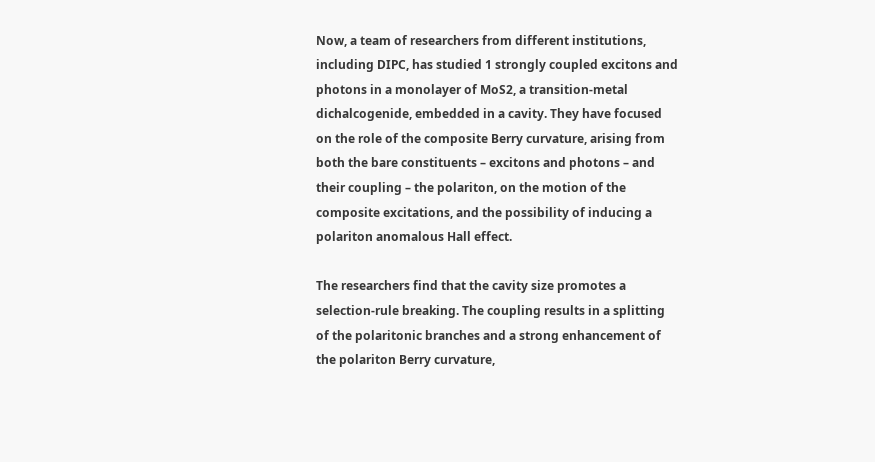Now, a team of researchers from different institutions, including DIPC, has studied 1 strongly coupled excitons and photons in a monolayer of MoS2, a transition-metal dichalcogenide, embedded in a cavity. They have focused on the role of the composite Berry curvature, arising from both the bare constituents – excitons and photons – and their coupling – the polariton, on the motion of the composite excitations, and the possibility of inducing a polariton anomalous Hall effect.

The researchers find that the cavity size promotes a selection-rule breaking. The coupling results in a splitting of the polaritonic branches and a strong enhancement of the polariton Berry curvature,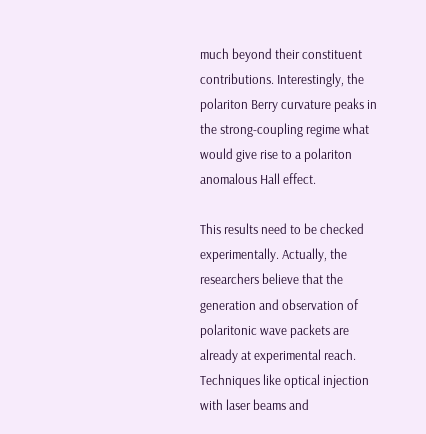much beyond their constituent contributions. Interestingly, the polariton Berry curvature peaks in the strong-coupling regime what would give rise to a polariton anomalous Hall effect.

This results need to be checked experimentally. Actually, the researchers believe that the generation and observation of polaritonic wave packets are already at experimental reach. Techniques like optical injection with laser beams and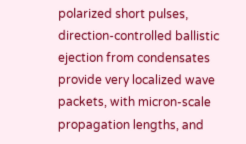polarized short pulses, direction-controlled ballistic ejection from condensates provide very localized wave packets, with micron-scale propagation lengths, and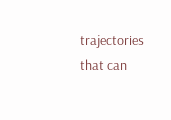trajectories that can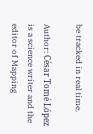be tracked in real time.

Author: César Tomé López is a science writer and the editor of Mapping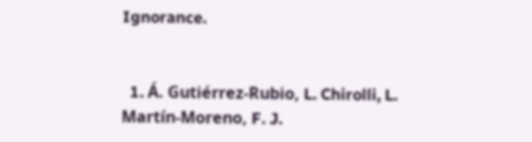Ignorance.


  1. Á. Gutiérrez-Rubio, L. Chirolli, L. Martín-Moreno, F. J.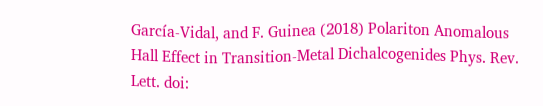García-Vidal, and F. Guinea (2018) Polariton Anomalous Hall Effect in Transition-Metal Dichalcogenides Phys. Rev. Lett. doi: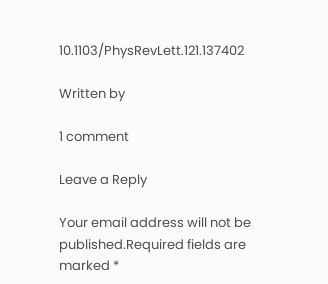10.1103/PhysRevLett.121.137402

Written by

1 comment

Leave a Reply

Your email address will not be published.Required fields are marked *